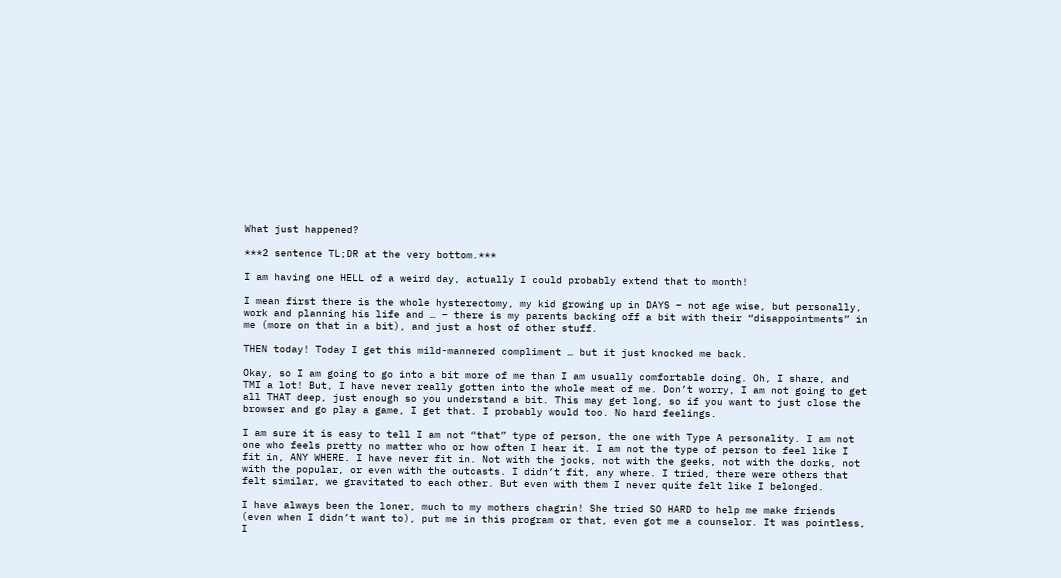What just happened?

***2 sentence TL;DR at the very bottom.***

I am having one HELL of a weird day, actually I could probably extend that to month!

I mean first there is the whole hysterectomy, my kid growing up in DAYS – not age wise, but personally, work and planning his life and … – there is my parents backing off a bit with their “disappointments” in me (more on that in a bit), and just a host of other stuff.

THEN today! Today I get this mild-mannered compliment … but it just knocked me back.

Okay, so I am going to go into a bit more of me than I am usually comfortable doing. Oh, I share, and TMI a lot! But, I have never really gotten into the whole meat of me. Don’t worry, I am not going to get all THAT deep, just enough so you understand a bit. This may get long, so if you want to just close the browser and go play a game, I get that. I probably would too. No hard feelings.

I am sure it is easy to tell I am not “that” type of person, the one with Type A personality. I am not one who feels pretty no matter who or how often I hear it. I am not the type of person to feel like I fit in, ANY WHERE. I have never fit in. Not with the jocks, not with the geeks, not with the dorks, not with the popular, or even with the outcasts. I didn’t fit, any where. I tried, there were others that felt similar, we gravitated to each other. But even with them I never quite felt like I belonged.

I have always been the loner, much to my mothers chagrin! She tried SO HARD to help me make friends (even when I didn’t want to), put me in this program or that, even got me a counselor. It was pointless, I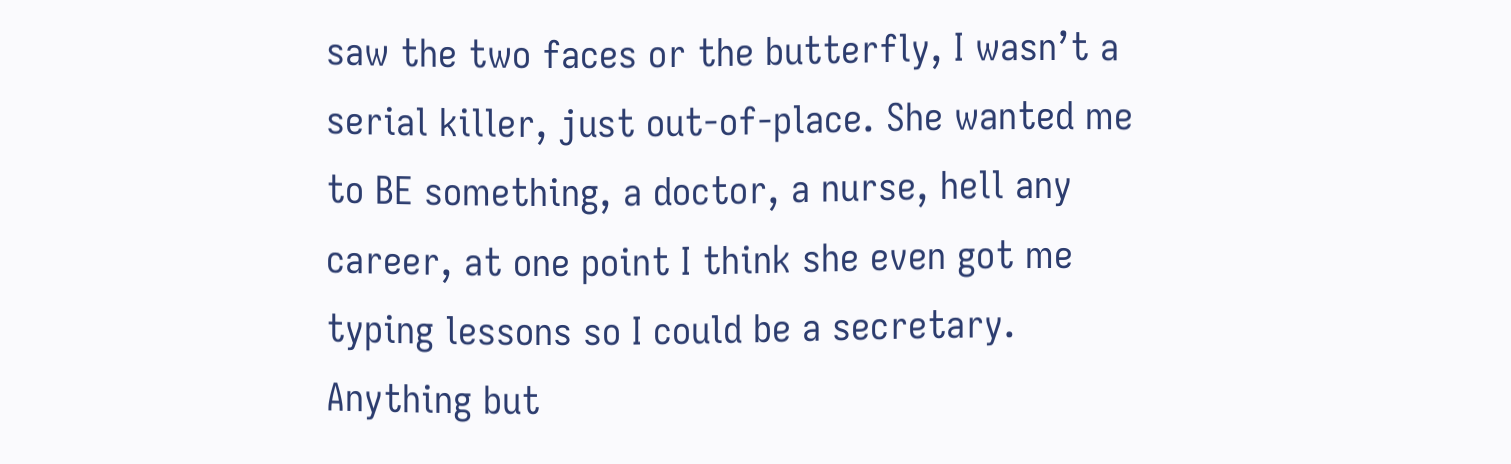saw the two faces or the butterfly, I wasn’t a serial killer, just out-of-place. She wanted me to BE something, a doctor, a nurse, hell any career, at one point I think she even got me typing lessons so I could be a secretary. Anything but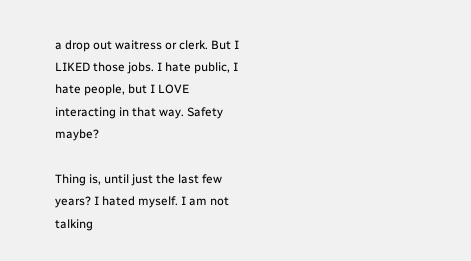a drop out waitress or clerk. But I LIKED those jobs. I hate public, I hate people, but I LOVE interacting in that way. Safety maybe?

Thing is, until just the last few years? I hated myself. I am not talking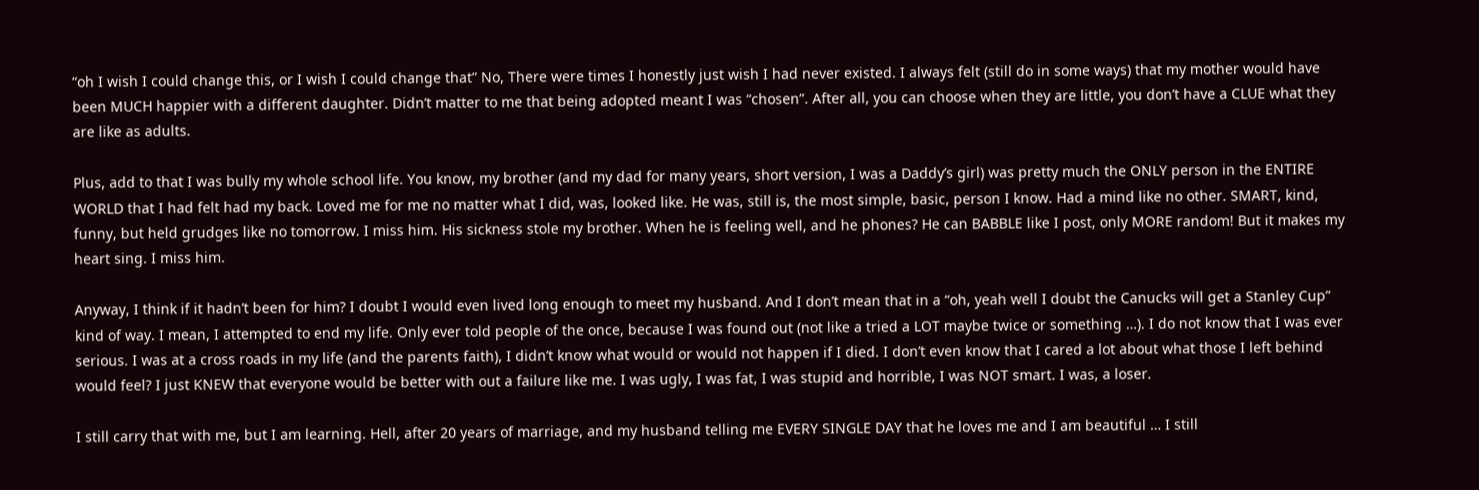“oh I wish I could change this, or I wish I could change that” No, There were times I honestly just wish I had never existed. I always felt (still do in some ways) that my mother would have been MUCH happier with a different daughter. Didn’t matter to me that being adopted meant I was “chosen”. After all, you can choose when they are little, you don’t have a CLUE what they are like as adults.

Plus, add to that I was bully my whole school life. You know, my brother (and my dad for many years, short version, I was a Daddy’s girl) was pretty much the ONLY person in the ENTIRE WORLD that I had felt had my back. Loved me for me no matter what I did, was, looked like. He was, still is, the most simple, basic, person I know. Had a mind like no other. SMART, kind, funny, but held grudges like no tomorrow. I miss him. His sickness stole my brother. When he is feeling well, and he phones? He can BABBLE like I post, only MORE random! But it makes my heart sing. I miss him.

Anyway, I think if it hadn’t been for him? I doubt I would even lived long enough to meet my husband. And I don’t mean that in a “oh, yeah well I doubt the Canucks will get a Stanley Cup” kind of way. I mean, I attempted to end my life. Only ever told people of the once, because I was found out (not like a tried a LOT maybe twice or something …). I do not know that I was ever serious. I was at a cross roads in my life (and the parents faith), I didn’t know what would or would not happen if I died. I don’t even know that I cared a lot about what those I left behind would feel? I just KNEW that everyone would be better with out a failure like me. I was ugly, I was fat, I was stupid and horrible, I was NOT smart. I was, a loser.

I still carry that with me, but I am learning. Hell, after 20 years of marriage, and my husband telling me EVERY SINGLE DAY that he loves me and I am beautiful … I still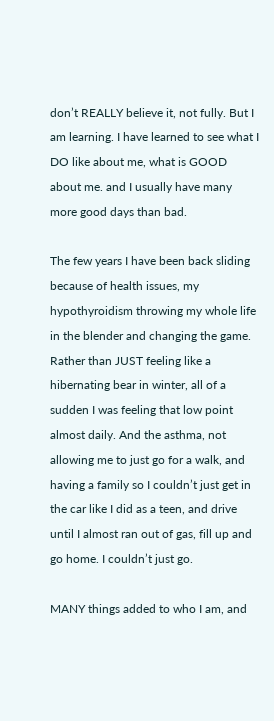don’t REALLY believe it, not fully. But I am learning. I have learned to see what I DO like about me, what is GOOD about me. and I usually have many more good days than bad.

The few years I have been back sliding because of health issues, my hypothyroidism throwing my whole life in the blender and changing the game. Rather than JUST feeling like a hibernating bear in winter, all of a sudden I was feeling that low point almost daily. And the asthma, not allowing me to just go for a walk, and having a family so I couldn’t just get in the car like I did as a teen, and drive until I almost ran out of gas, fill up and go home. I couldn’t just go.

MANY things added to who I am, and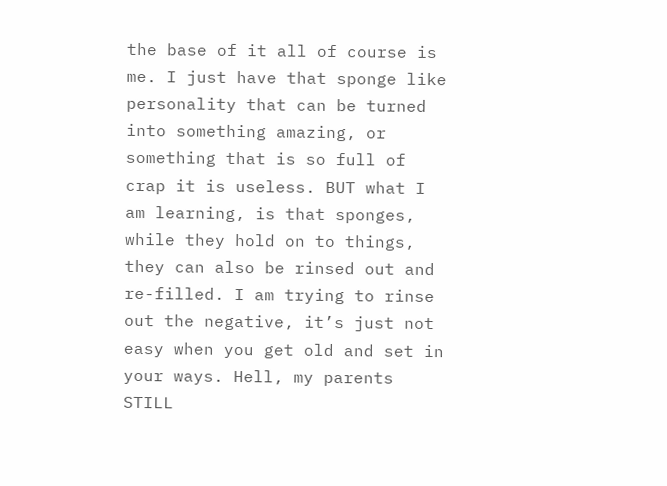the base of it all of course is me. I just have that sponge like personality that can be turned into something amazing, or something that is so full of crap it is useless. BUT what I am learning, is that sponges, while they hold on to things, they can also be rinsed out and re-filled. I am trying to rinse out the negative, it’s just not easy when you get old and set in your ways. Hell, my parents STILL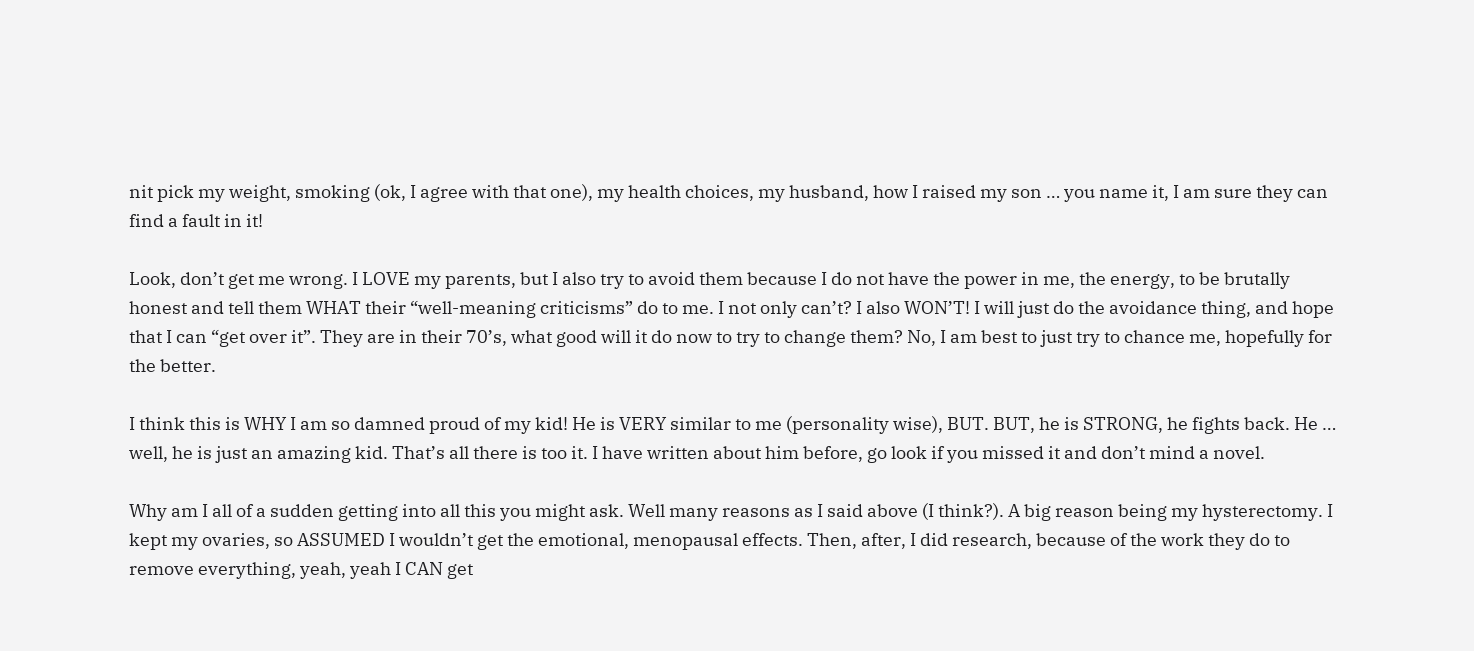nit pick my weight, smoking (ok, I agree with that one), my health choices, my husband, how I raised my son … you name it, I am sure they can find a fault in it!

Look, don’t get me wrong. I LOVE my parents, but I also try to avoid them because I do not have the power in me, the energy, to be brutally honest and tell them WHAT their “well-meaning criticisms” do to me. I not only can’t? I also WON’T! I will just do the avoidance thing, and hope that I can “get over it”. They are in their 70’s, what good will it do now to try to change them? No, I am best to just try to chance me, hopefully for the better.

I think this is WHY I am so damned proud of my kid! He is VERY similar to me (personality wise), BUT. BUT, he is STRONG, he fights back. He … well, he is just an amazing kid. That’s all there is too it. I have written about him before, go look if you missed it and don’t mind a novel.

Why am I all of a sudden getting into all this you might ask. Well many reasons as I said above (I think?). A big reason being my hysterectomy. I kept my ovaries, so ASSUMED I wouldn’t get the emotional, menopausal effects. Then, after, I did research, because of the work they do to remove everything, yeah, yeah I CAN get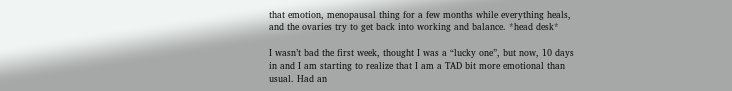that emotion, menopausal thing for a few months while everything heals, and the ovaries try to get back into working and balance. *head desk*

I wasn’t bad the first week, thought I was a “lucky one”, but now, 10 days in and I am starting to realize that I am a TAD bit more emotional than usual. Had an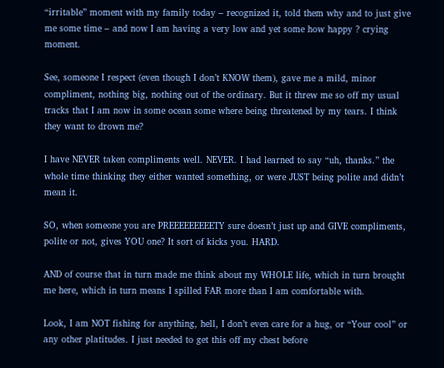“irritable” moment with my family today – recognized it, told them why and to just give me some time – and now I am having a very low and yet some how happy ? crying moment.

See, someone I respect (even though I don’t KNOW them), gave me a mild, minor compliment, nothing big, nothing out of the ordinary. But it threw me so off my usual tracks that I am now in some ocean some where being threatened by my tears. I think they want to drown me?

I have NEVER taken compliments well. NEVER. I had learned to say “uh, thanks.” the whole time thinking they either wanted something, or were JUST being polite and didn’t mean it.

SO, when someone you are PREEEEEEEEETY sure doesn’t just up and GIVE compliments, polite or not, gives YOU one? It sort of kicks you. HARD.

AND of course that in turn made me think about my WHOLE life, which in turn brought me here, which in turn means I spilled FAR more than I am comfortable with.

Look, I am NOT fishing for anything, hell, I don’t even care for a hug, or “Your cool” or any other platitudes. I just needed to get this off my chest before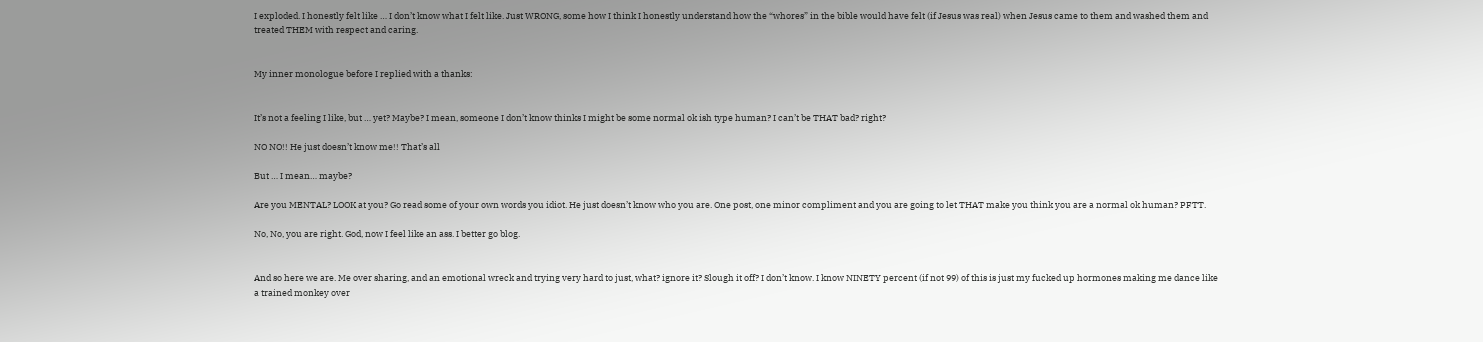I exploded. I honestly felt like … I don’t know what I felt like. Just WRONG, some how I think I honestly understand how the “whores” in the bible would have felt (if Jesus was real) when Jesus came to them and washed them and treated THEM with respect and caring.


My inner monologue before I replied with a thanks:


It’s not a feeling I like, but … yet? Maybe? I mean, someone I don’t know thinks I might be some normal ok ish type human? I can’t be THAT bad? right?

NO NO!! He just doesn’t know me!! That’s all

But … I mean… maybe?

Are you MENTAL? LOOK at you? Go read some of your own words you idiot. He just doesn’t know who you are. One post, one minor compliment and you are going to let THAT make you think you are a normal ok human? PFTT.

No, No, you are right. God, now I feel like an ass. I better go blog.


And so here we are. Me over sharing, and an emotional wreck and trying very hard to just, what? ignore it? Slough it off? I don’t know. I know NINETY percent (if not 99) of this is just my fucked up hormones making me dance like a trained monkey over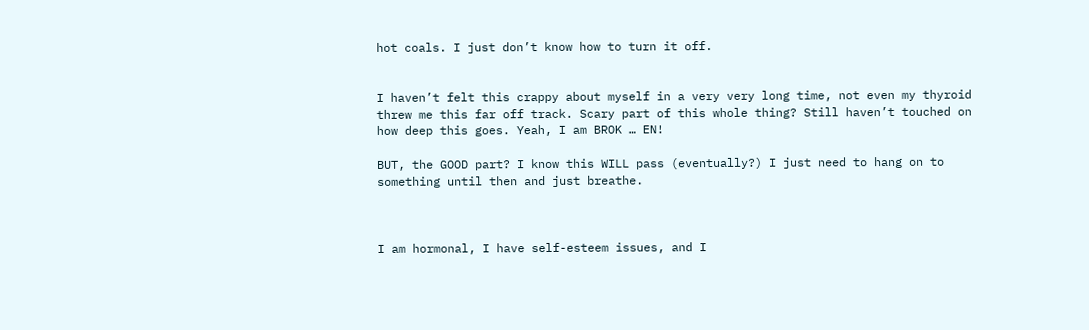hot coals. I just don’t know how to turn it off.


I haven’t felt this crappy about myself in a very very long time, not even my thyroid threw me this far off track. Scary part of this whole thing? Still haven’t touched on how deep this goes. Yeah, I am BROK … EN!

BUT, the GOOD part? I know this WILL pass (eventually?) I just need to hang on to something until then and just breathe.



I am hormonal, I have self-esteem issues, and I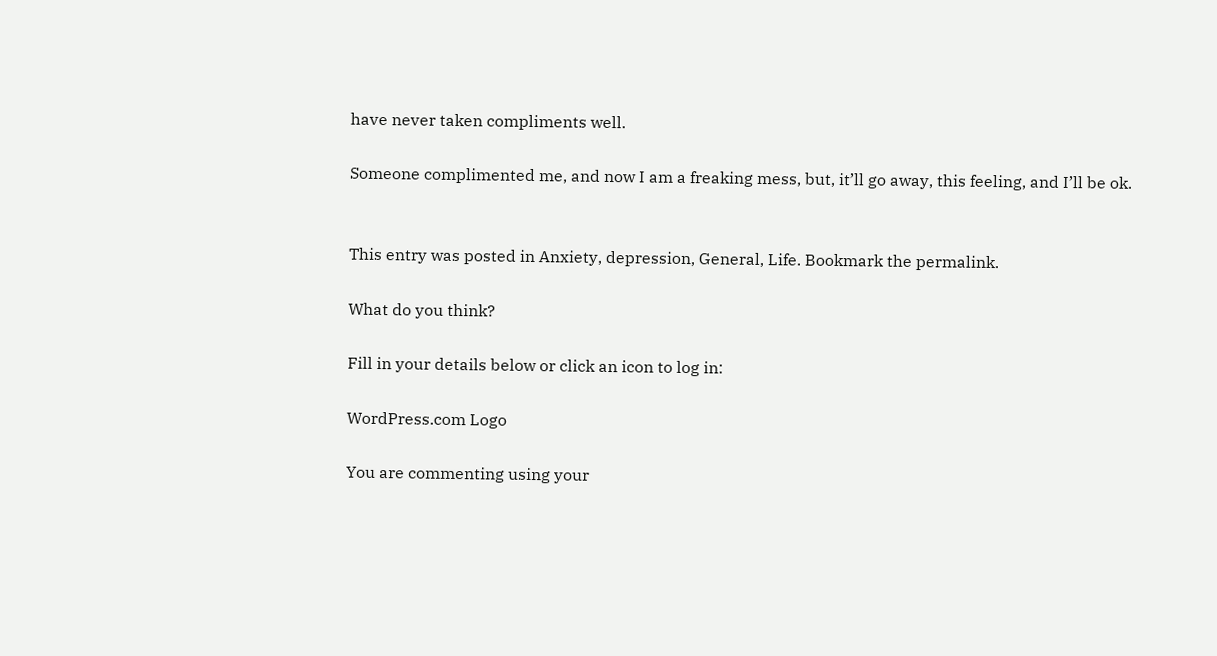have never taken compliments well.

Someone complimented me, and now I am a freaking mess, but, it’ll go away, this feeling, and I’ll be ok.


This entry was posted in Anxiety, depression, General, Life. Bookmark the permalink.

What do you think?

Fill in your details below or click an icon to log in:

WordPress.com Logo

You are commenting using your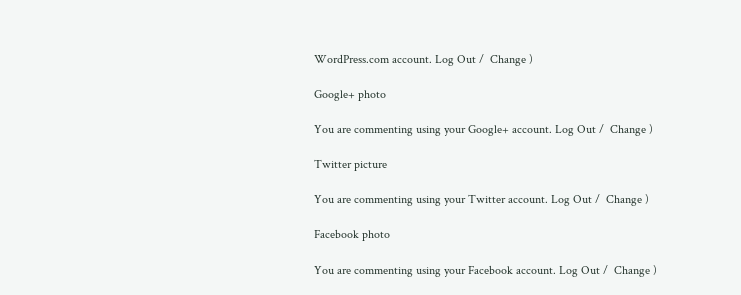WordPress.com account. Log Out /  Change )

Google+ photo

You are commenting using your Google+ account. Log Out /  Change )

Twitter picture

You are commenting using your Twitter account. Log Out /  Change )

Facebook photo

You are commenting using your Facebook account. Log Out /  Change )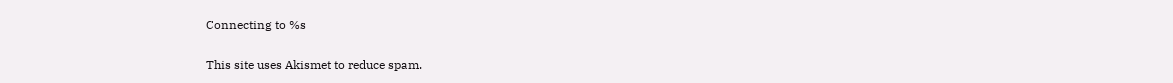Connecting to %s

This site uses Akismet to reduce spam.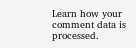Learn how your comment data is processed.